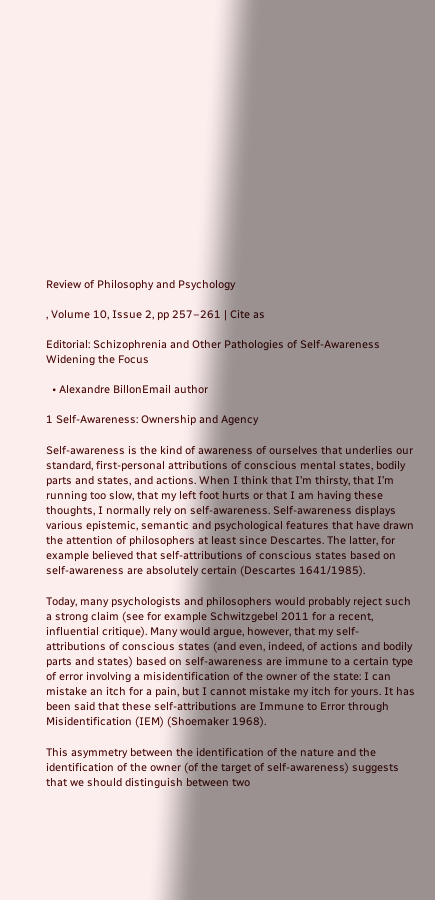Review of Philosophy and Psychology

, Volume 10, Issue 2, pp 257–261 | Cite as

Editorial: Schizophrenia and Other Pathologies of Self-Awareness Widening the Focus

  • Alexandre BillonEmail author

1 Self-Awareness: Ownership and Agency

Self-awareness is the kind of awareness of ourselves that underlies our standard, first-personal attributions of conscious mental states, bodily parts and states, and actions. When I think that I’m thirsty, that I’m running too slow, that my left foot hurts or that I am having these thoughts, I normally rely on self-awareness. Self-awareness displays various epistemic, semantic and psychological features that have drawn the attention of philosophers at least since Descartes. The latter, for example believed that self-attributions of conscious states based on self-awareness are absolutely certain (Descartes 1641/1985).

Today, many psychologists and philosophers would probably reject such a strong claim (see for example Schwitzgebel 2011 for a recent, influential critique). Many would argue, however, that my self-attributions of conscious states (and even, indeed, of actions and bodily parts and states) based on self-awareness are immune to a certain type of error involving a misidentification of the owner of the state: I can mistake an itch for a pain, but I cannot mistake my itch for yours. It has been said that these self-attributions are Immune to Error through Misidentification (IEM) (Shoemaker 1968).

This asymmetry between the identification of the nature and the identification of the owner (of the target of self-awareness) suggests that we should distinguish between two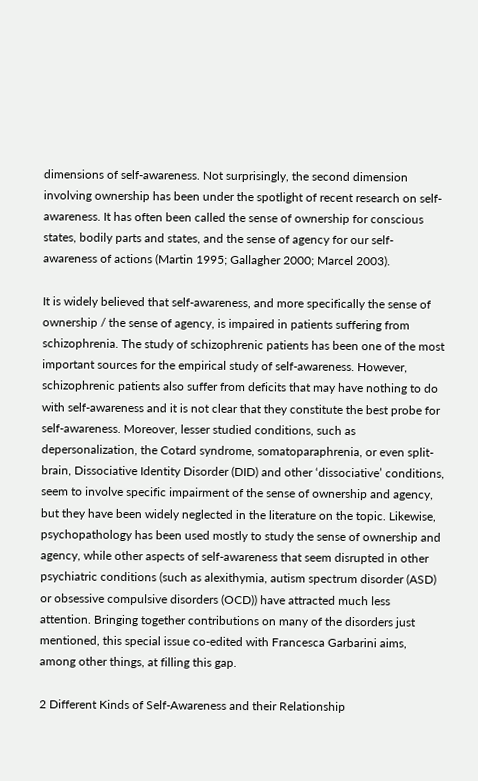dimensions of self-awareness. Not surprisingly, the second dimension involving ownership has been under the spotlight of recent research on self-awareness. It has often been called the sense of ownership for conscious states, bodily parts and states, and the sense of agency for our self-awareness of actions (Martin 1995; Gallagher 2000; Marcel 2003).

It is widely believed that self-awareness, and more specifically the sense of ownership / the sense of agency, is impaired in patients suffering from schizophrenia. The study of schizophrenic patients has been one of the most important sources for the empirical study of self-awareness. However, schizophrenic patients also suffer from deficits that may have nothing to do with self-awareness and it is not clear that they constitute the best probe for self-awareness. Moreover, lesser studied conditions, such as depersonalization, the Cotard syndrome, somatoparaphrenia, or even split-brain, Dissociative Identity Disorder (DID) and other ‘dissociative’ conditions, seem to involve specific impairment of the sense of ownership and agency, but they have been widely neglected in the literature on the topic. Likewise, psychopathology has been used mostly to study the sense of ownership and agency, while other aspects of self-awareness that seem disrupted in other psychiatric conditions (such as alexithymia, autism spectrum disorder (ASD) or obsessive compulsive disorders (OCD)) have attracted much less attention. Bringing together contributions on many of the disorders just mentioned, this special issue co-edited with Francesca Garbarini aims, among other things, at filling this gap.

2 Different Kinds of Self-Awareness and their Relationship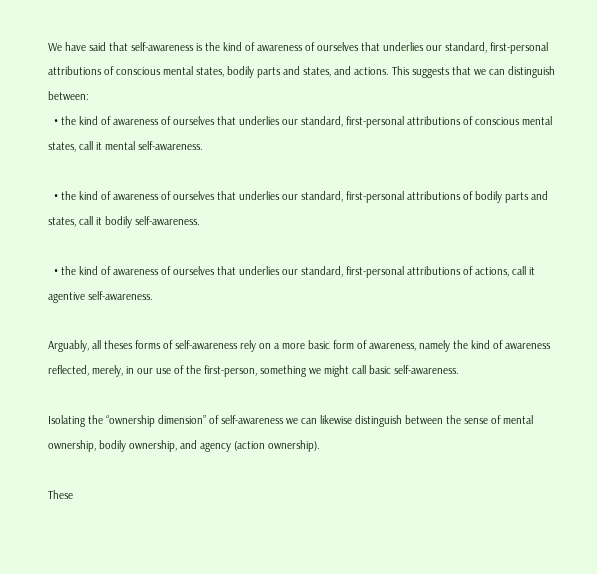We have said that self-awareness is the kind of awareness of ourselves that underlies our standard, first-personal attributions of conscious mental states, bodily parts and states, and actions. This suggests that we can distinguish between:
  • the kind of awareness of ourselves that underlies our standard, first-personal attributions of conscious mental states, call it mental self-awareness.

  • the kind of awareness of ourselves that underlies our standard, first-personal attributions of bodily parts and states, call it bodily self-awareness.

  • the kind of awareness of ourselves that underlies our standard, first-personal attributions of actions, call it agentive self-awareness.

Arguably, all theses forms of self-awareness rely on a more basic form of awareness, namely the kind of awareness reflected, merely, in our use of the first-person, something we might call basic self-awareness.

Isolating the “ownership dimension” of self-awareness we can likewise distinguish between the sense of mental ownership, bodily ownership, and agency (action ownership).

These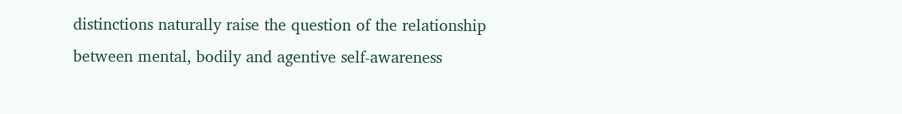distinctions naturally raise the question of the relationship between mental, bodily and agentive self-awareness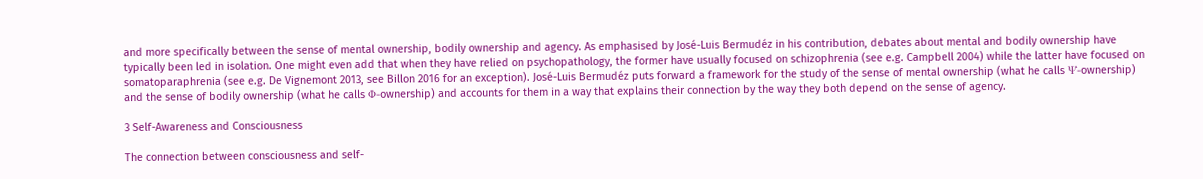and more specifically between the sense of mental ownership, bodily ownership and agency. As emphasised by José-Luis Bermudéz in his contribution, debates about mental and bodily ownership have typically been led in isolation. One might even add that when they have relied on psychopathology, the former have usually focused on schizophrenia (see e.g. Campbell 2004) while the latter have focused on somatoparaphrenia (see e.g. De Vignemont 2013, see Billon 2016 for an exception). José-Luis Bermudéz puts forward a framework for the study of the sense of mental ownership (what he calls Ψ-ownership) and the sense of bodily ownership (what he calls Φ-ownership) and accounts for them in a way that explains their connection by the way they both depend on the sense of agency.

3 Self-Awareness and Consciousness

The connection between consciousness and self-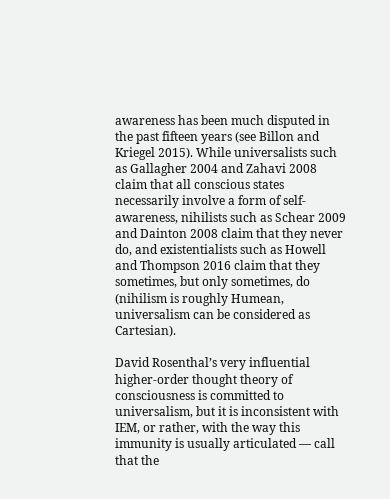awareness has been much disputed in the past fifteen years (see Billon and Kriegel 2015). While universalists such as Gallagher 2004 and Zahavi 2008 claim that all conscious states necessarily involve a form of self-awareness, nihilists such as Schear 2009 and Dainton 2008 claim that they never do, and existentialists such as Howell and Thompson 2016 claim that they sometimes, but only sometimes, do (nihilism is roughly Humean, universalism can be considered as Cartesian).

David Rosenthal’s very influential higher-order thought theory of consciousness is committed to universalism, but it is inconsistent with IEM, or rather, with the way this immunity is usually articulated — call that the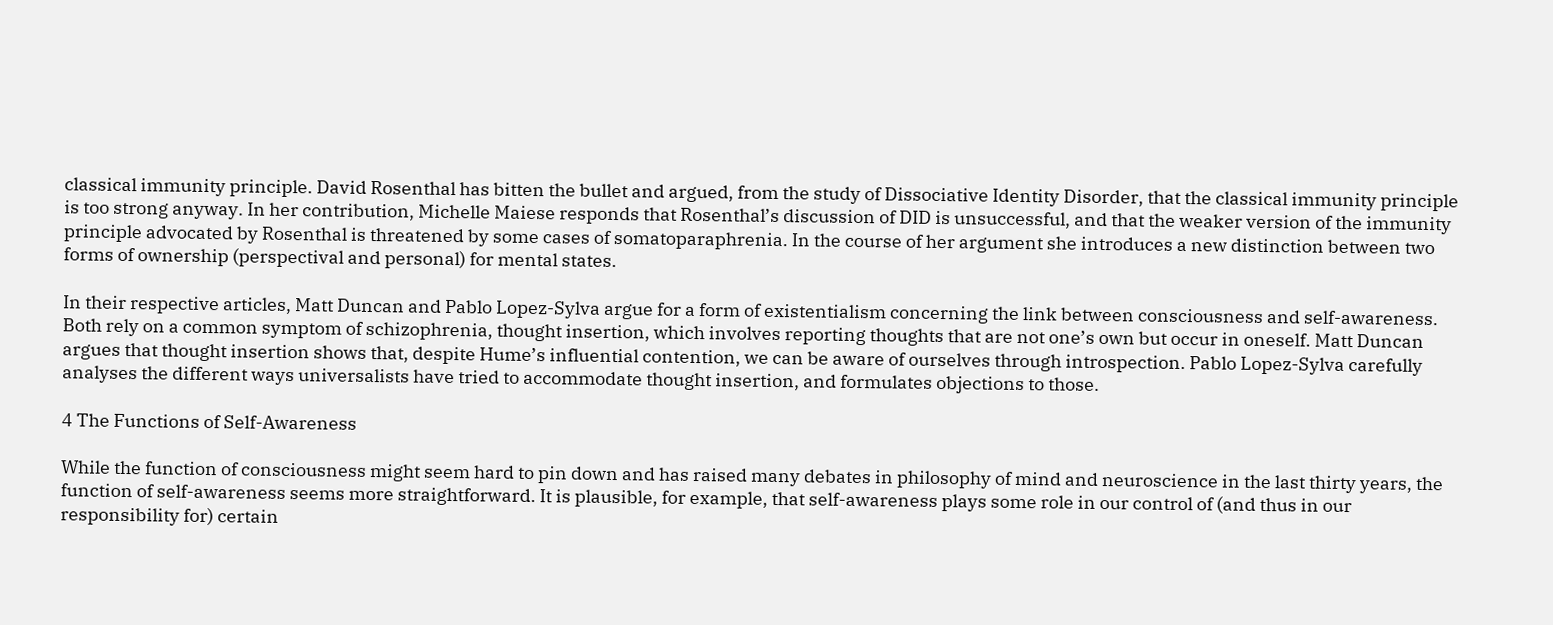classical immunity principle. David Rosenthal has bitten the bullet and argued, from the study of Dissociative Identity Disorder, that the classical immunity principle is too strong anyway. In her contribution, Michelle Maiese responds that Rosenthal’s discussion of DID is unsuccessful, and that the weaker version of the immunity principle advocated by Rosenthal is threatened by some cases of somatoparaphrenia. In the course of her argument she introduces a new distinction between two forms of ownership (perspectival and personal) for mental states.

In their respective articles, Matt Duncan and Pablo Lopez-Sylva argue for a form of existentialism concerning the link between consciousness and self-awareness. Both rely on a common symptom of schizophrenia, thought insertion, which involves reporting thoughts that are not one’s own but occur in oneself. Matt Duncan argues that thought insertion shows that, despite Hume’s influential contention, we can be aware of ourselves through introspection. Pablo Lopez-Sylva carefully analyses the different ways universalists have tried to accommodate thought insertion, and formulates objections to those.

4 The Functions of Self-Awareness

While the function of consciousness might seem hard to pin down and has raised many debates in philosophy of mind and neuroscience in the last thirty years, the function of self-awareness seems more straightforward. It is plausible, for example, that self-awareness plays some role in our control of (and thus in our responsibility for) certain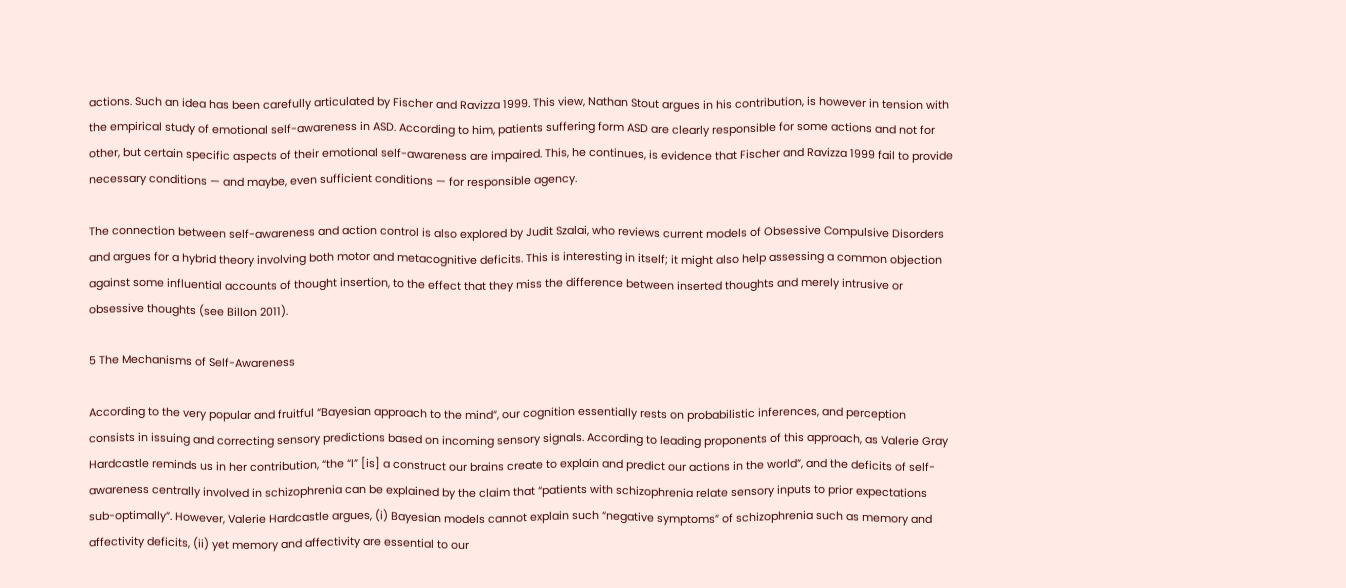actions. Such an idea has been carefully articulated by Fischer and Ravizza 1999. This view, Nathan Stout argues in his contribution, is however in tension with the empirical study of emotional self-awareness in ASD. According to him, patients suffering form ASD are clearly responsible for some actions and not for other, but certain specific aspects of their emotional self-awareness are impaired. This, he continues, is evidence that Fischer and Ravizza 1999 fail to provide necessary conditions — and maybe, even sufficient conditions — for responsible agency.

The connection between self-awareness and action control is also explored by Judit Szalai, who reviews current models of Obsessive Compulsive Disorders and argues for a hybrid theory involving both motor and metacognitive deficits. This is interesting in itself; it might also help assessing a common objection against some influential accounts of thought insertion, to the effect that they miss the difference between inserted thoughts and merely intrusive or obsessive thoughts (see Billon 2011).

5 The Mechanisms of Self-Awareness

According to the very popular and fruitful “Bayesian approach to the mind”, our cognition essentially rests on probabilistic inferences, and perception consists in issuing and correcting sensory predictions based on incoming sensory signals. According to leading proponents of this approach, as Valerie Gray Hardcastle reminds us in her contribution, “the “I” [is] a construct our brains create to explain and predict our actions in the world”, and the deficits of self-awareness centrally involved in schizophrenia can be explained by the claim that “patients with schizophrenia relate sensory inputs to prior expectations sub-optimally”. However, Valerie Hardcastle argues, (i) Bayesian models cannot explain such “negative symptoms” of schizophrenia such as memory and affectivity deficits, (ii) yet memory and affectivity are essential to our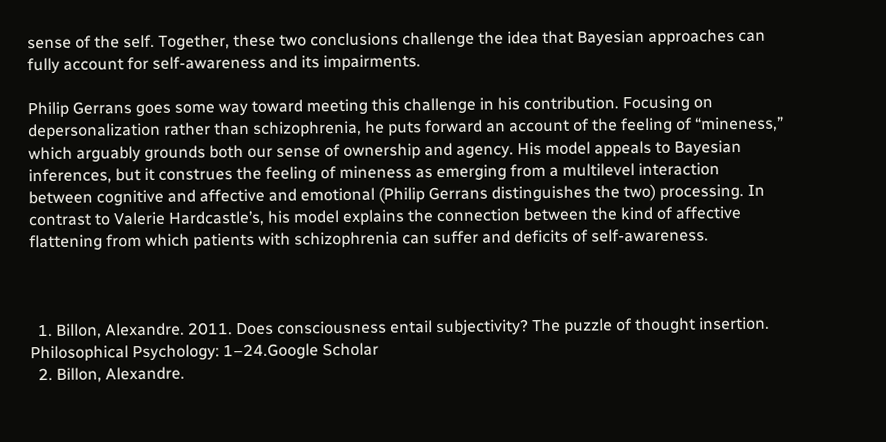sense of the self. Together, these two conclusions challenge the idea that Bayesian approaches can fully account for self-awareness and its impairments.

Philip Gerrans goes some way toward meeting this challenge in his contribution. Focusing on depersonalization rather than schizophrenia, he puts forward an account of the feeling of “mineness,” which arguably grounds both our sense of ownership and agency. His model appeals to Bayesian inferences, but it construes the feeling of mineness as emerging from a multilevel interaction between cognitive and affective and emotional (Philip Gerrans distinguishes the two) processing. In contrast to Valerie Hardcastle’s, his model explains the connection between the kind of affective flattening from which patients with schizophrenia can suffer and deficits of self-awareness.



  1. Billon, Alexandre. 2011. Does consciousness entail subjectivity? The puzzle of thought insertion. Philosophical Psychology: 1–24.Google Scholar
  2. Billon, Alexandre.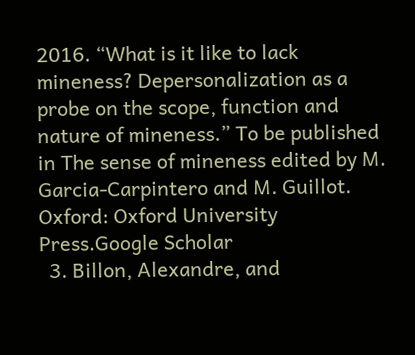2016. “What is it like to lack mineness? Depersonalization as a probe on the scope, function and nature of mineness.” To be published in The sense of mineness edited by M. Garcia-Carpintero and M. Guillot. Oxford: Oxford University Press.Google Scholar
  3. Billon, Alexandre, and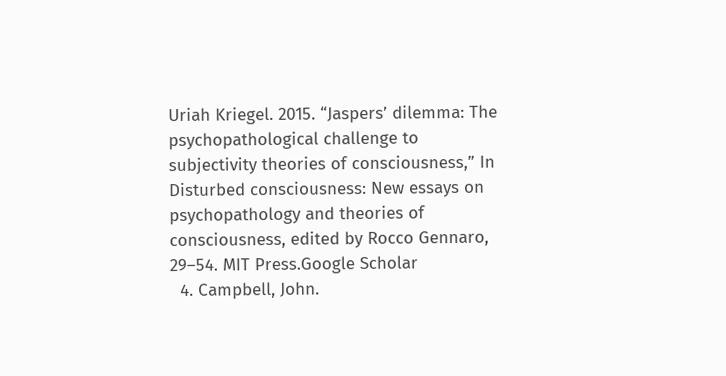Uriah Kriegel. 2015. “Jaspers’ dilemma: The psychopathological challenge to subjectivity theories of consciousness,” In Disturbed consciousness: New essays on psychopathology and theories of consciousness, edited by Rocco Gennaro, 29–54. MIT Press.Google Scholar
  4. Campbell, John.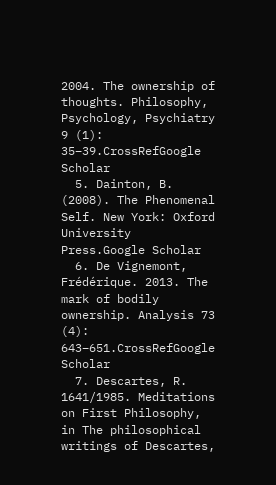2004. The ownership of thoughts. Philosophy, Psychology, Psychiatry 9 (1): 35–39.CrossRefGoogle Scholar
  5. Dainton, B. (2008). The Phenomenal Self. New York: Oxford University Press.Google Scholar
  6. De Vignemont, Frédérique. 2013. The mark of bodily ownership. Analysis 73 (4): 643–651.CrossRefGoogle Scholar
  7. Descartes, R. 1641/1985. Meditations on First Philosophy, in The philosophical writings of Descartes,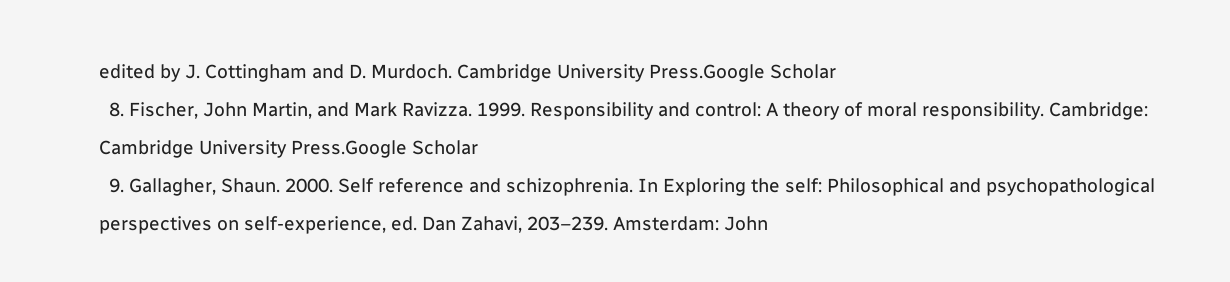edited by J. Cottingham and D. Murdoch. Cambridge University Press.Google Scholar
  8. Fischer, John Martin, and Mark Ravizza. 1999. Responsibility and control: A theory of moral responsibility. Cambridge: Cambridge University Press.Google Scholar
  9. Gallagher, Shaun. 2000. Self reference and schizophrenia. In Exploring the self: Philosophical and psychopathological perspectives on self-experience, ed. Dan Zahavi, 203–239. Amsterdam: John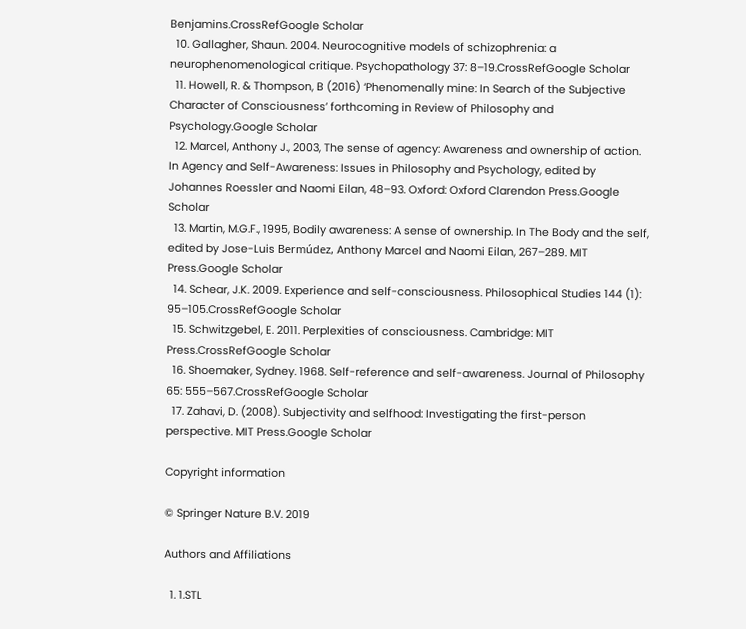Benjamins.CrossRefGoogle Scholar
  10. Gallagher, Shaun. 2004. Neurocognitive models of schizophrenia: a neurophenomenological critique. Psychopathology 37: 8–19.CrossRefGoogle Scholar
  11. Howell, R. & Thompson, B (2016) ‘Phenomenally mine: In Search of the Subjective Character of Consciousness’ forthcoming in Review of Philosophy and Psychology.Google Scholar
  12. Marcel, Anthony J., 2003, The sense of agency: Awareness and ownership of action. In Agency and Self-Awareness: Issues in Philosophy and Psychology, edited by Johannes Roessler and Naomi Eilan, 48–93. Oxford: Oxford Clarendon Press.Google Scholar
  13. Martin, M.G.F., 1995, Bodily awareness: A sense of ownership. In The Body and the self, edited by Jose-Luis Bermúdez, Anthony Marcel and Naomi Eilan, 267–289. MIT Press.Google Scholar
  14. Schear, J.K. 2009. Experience and self-consciousness. Philosophical Studies 144 (1): 95–105.CrossRefGoogle Scholar
  15. Schwitzgebel, E. 2011. Perplexities of consciousness. Cambridge: MIT Press.CrossRefGoogle Scholar
  16. Shoemaker, Sydney. 1968. Self-reference and self-awareness. Journal of Philosophy 65: 555–567.CrossRefGoogle Scholar
  17. Zahavi, D. (2008). Subjectivity and selfhood: Investigating the first-person perspective. MIT Press.Google Scholar

Copyright information

© Springer Nature B.V. 2019

Authors and Affiliations

  1. 1.STL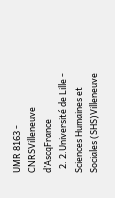UMR 8163 - CNRSVilleneuve d’AscqFrance
  2. 2.Université de Lille - Sciences Humaines et Sociales (SHS)Villeneuve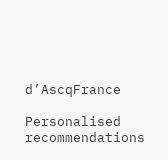d’AscqFrance

Personalised recommendations